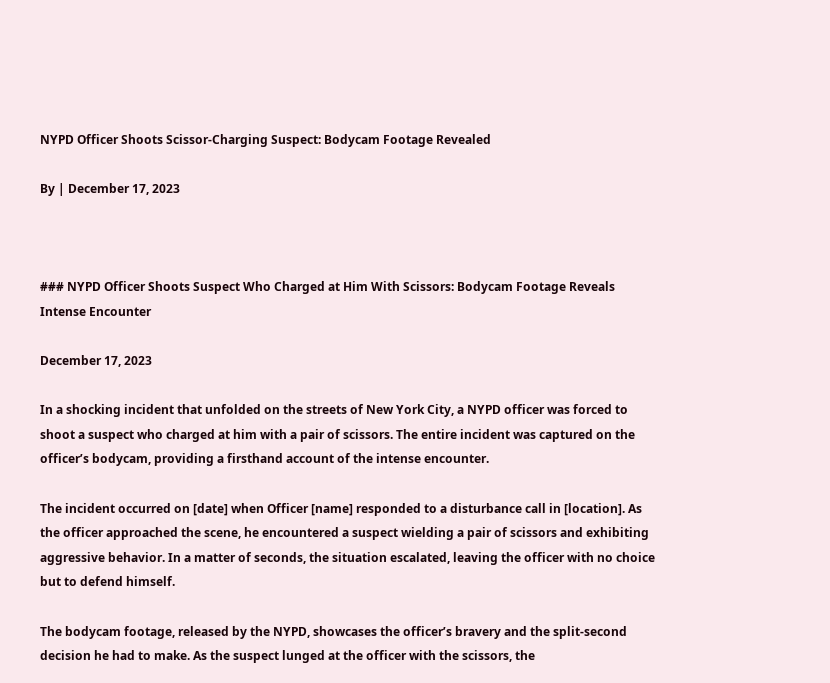NYPD Officer Shoots Scissor-Charging Suspect: Bodycam Footage Revealed

By | December 17, 2023



### NYPD Officer Shoots Suspect Who Charged at Him With Scissors: Bodycam Footage Reveals Intense Encounter

December 17, 2023

In a shocking incident that unfolded on the streets of New York City, a NYPD officer was forced to shoot a suspect who charged at him with a pair of scissors. The entire incident was captured on the officer’s bodycam, providing a firsthand account of the intense encounter.

The incident occurred on [date] when Officer [name] responded to a disturbance call in [location]. As the officer approached the scene, he encountered a suspect wielding a pair of scissors and exhibiting aggressive behavior. In a matter of seconds, the situation escalated, leaving the officer with no choice but to defend himself.

The bodycam footage, released by the NYPD, showcases the officer’s bravery and the split-second decision he had to make. As the suspect lunged at the officer with the scissors, the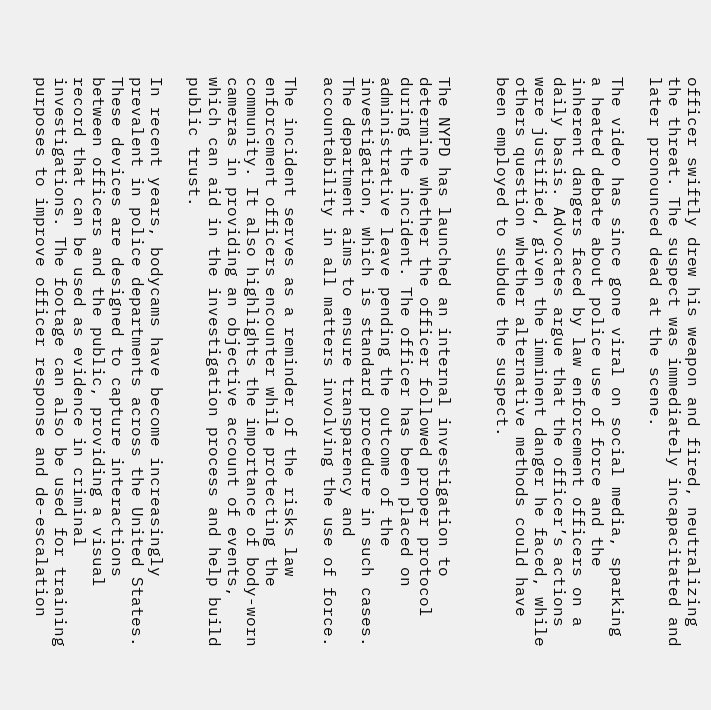officer swiftly drew his weapon and fired, neutralizing the threat. The suspect was immediately incapacitated and later pronounced dead at the scene.

The video has since gone viral on social media, sparking a heated debate about police use of force and the inherent dangers faced by law enforcement officers on a daily basis. Advocates argue that the officer’s actions were justified, given the imminent danger he faced, while others question whether alternative methods could have been employed to subdue the suspect.


The NYPD has launched an internal investigation to determine whether the officer followed proper protocol during the incident. The officer has been placed on administrative leave pending the outcome of the investigation, which is standard procedure in such cases. The department aims to ensure transparency and accountability in all matters involving the use of force.

The incident serves as a reminder of the risks law enforcement officers encounter while protecting the community. It also highlights the importance of body-worn cameras in providing an objective account of events, which can aid in the investigation process and help build public trust.

In recent years, bodycams have become increasingly prevalent in police departments across the United States. These devices are designed to capture interactions between officers and the public, providing a visual record that can be used as evidence in criminal investigations. The footage can also be used for training purposes to improve officer response and de-escalation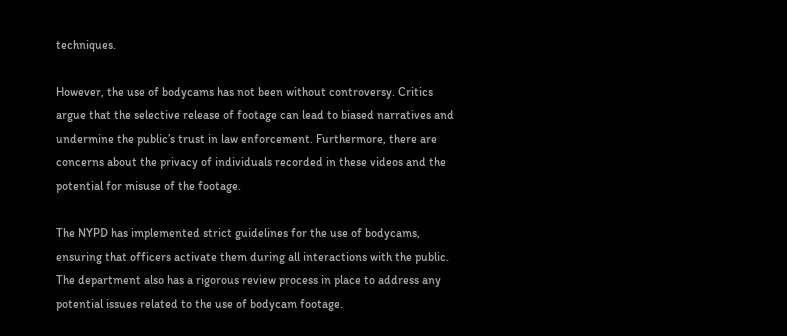techniques.

However, the use of bodycams has not been without controversy. Critics argue that the selective release of footage can lead to biased narratives and undermine the public’s trust in law enforcement. Furthermore, there are concerns about the privacy of individuals recorded in these videos and the potential for misuse of the footage.

The NYPD has implemented strict guidelines for the use of bodycams, ensuring that officers activate them during all interactions with the public. The department also has a rigorous review process in place to address any potential issues related to the use of bodycam footage.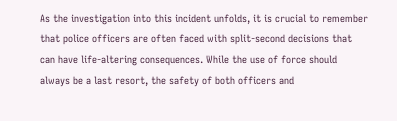As the investigation into this incident unfolds, it is crucial to remember that police officers are often faced with split-second decisions that can have life-altering consequences. While the use of force should always be a last resort, the safety of both officers and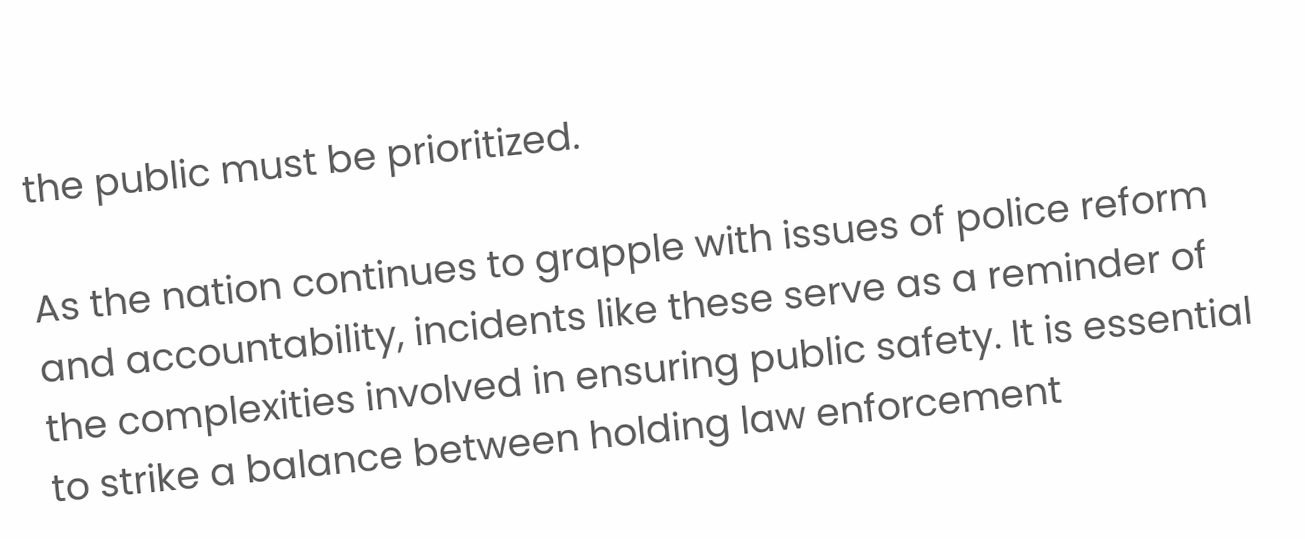the public must be prioritized.

As the nation continues to grapple with issues of police reform and accountability, incidents like these serve as a reminder of the complexities involved in ensuring public safety. It is essential to strike a balance between holding law enforcement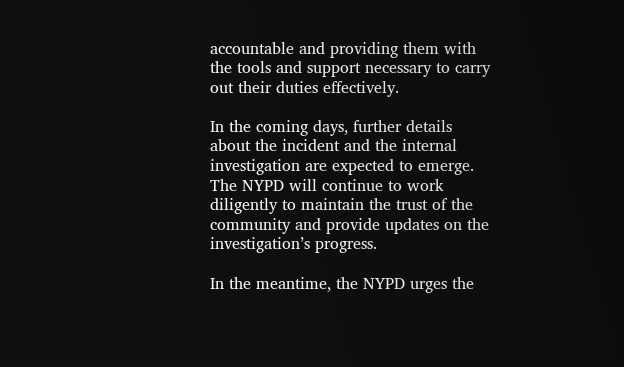accountable and providing them with the tools and support necessary to carry out their duties effectively.

In the coming days, further details about the incident and the internal investigation are expected to emerge. The NYPD will continue to work diligently to maintain the trust of the community and provide updates on the investigation’s progress.

In the meantime, the NYPD urges the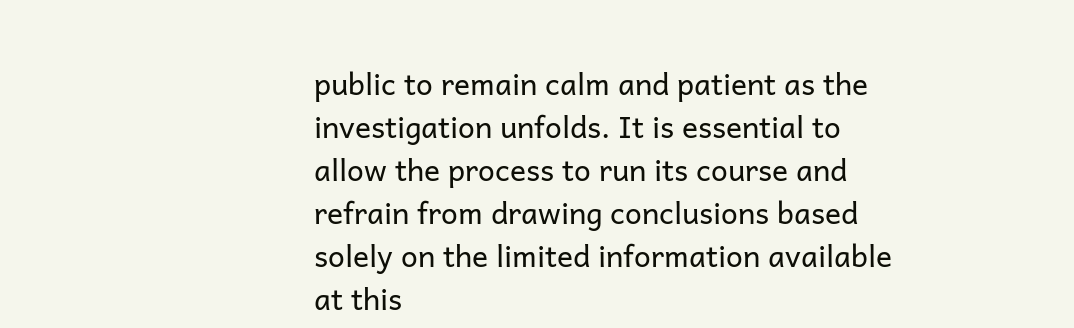public to remain calm and patient as the investigation unfolds. It is essential to allow the process to run its course and refrain from drawing conclusions based solely on the limited information available at this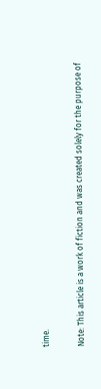time.

Note: This article is a work of fiction and was created solely for the purpose of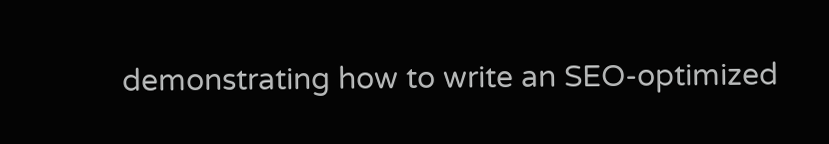demonstrating how to write an SEO-optimized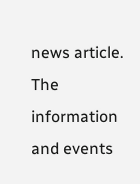news article. The information and events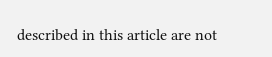described in this article are not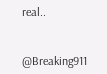real..


@Breaking911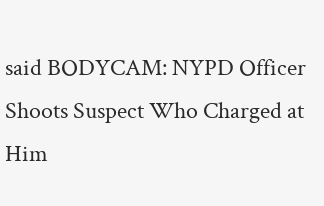said BODYCAM: NYPD Officer Shoots Suspect Who Charged at Him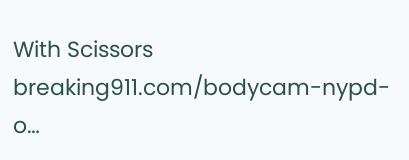With Scissors breaking911.com/bodycam-nypd-o…